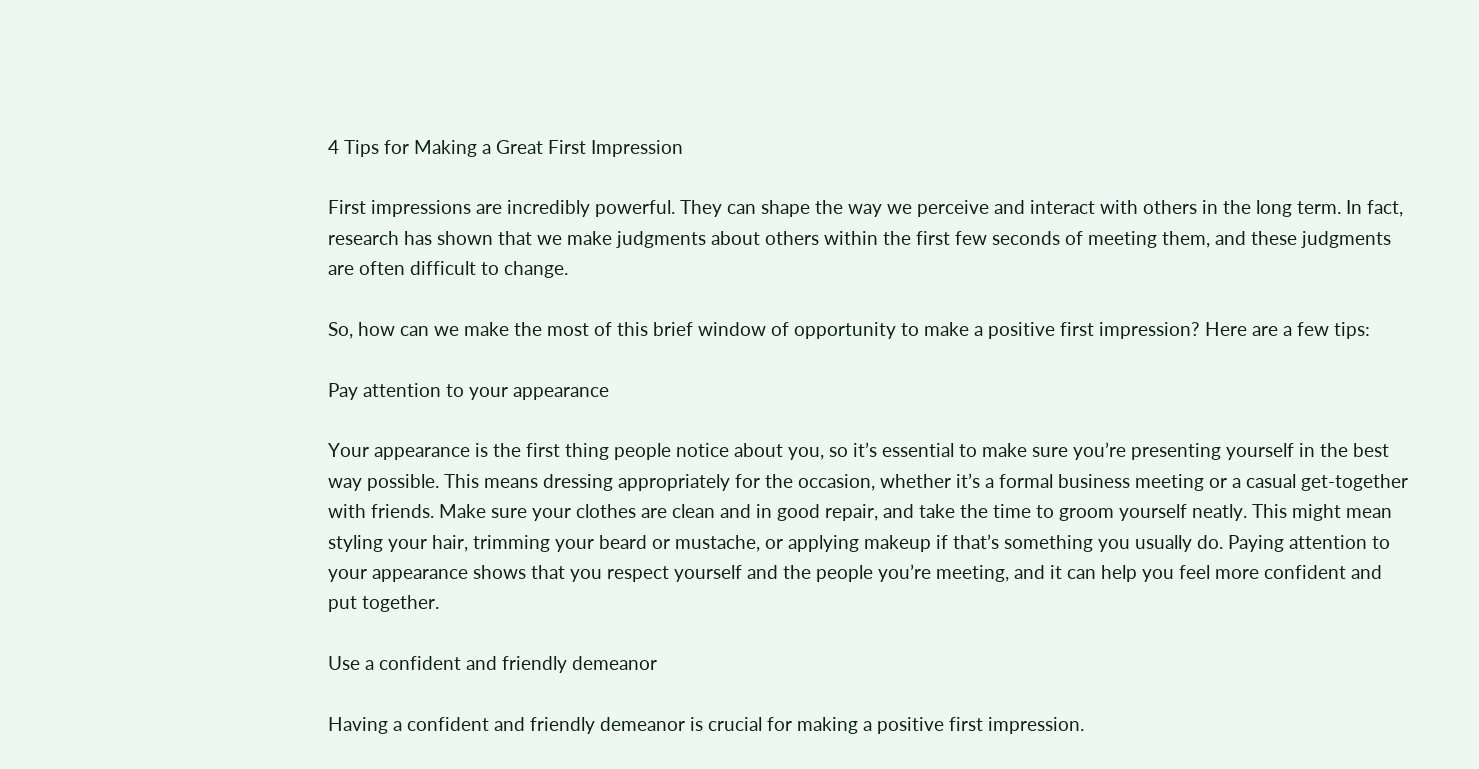4 Tips for Making a Great First Impression

First impressions are incredibly powerful. They can shape the way we perceive and interact with others in the long term. In fact, research has shown that we make judgments about others within the first few seconds of meeting them, and these judgments are often difficult to change.

So, how can we make the most of this brief window of opportunity to make a positive first impression? Here are a few tips:

Pay attention to your appearance

Your appearance is the first thing people notice about you, so it’s essential to make sure you’re presenting yourself in the best way possible. This means dressing appropriately for the occasion, whether it’s a formal business meeting or a casual get-together with friends. Make sure your clothes are clean and in good repair, and take the time to groom yourself neatly. This might mean styling your hair, trimming your beard or mustache, or applying makeup if that’s something you usually do. Paying attention to your appearance shows that you respect yourself and the people you’re meeting, and it can help you feel more confident and put together.

Use a confident and friendly demeanor

Having a confident and friendly demeanor is crucial for making a positive first impression.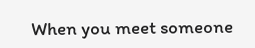When you meet someone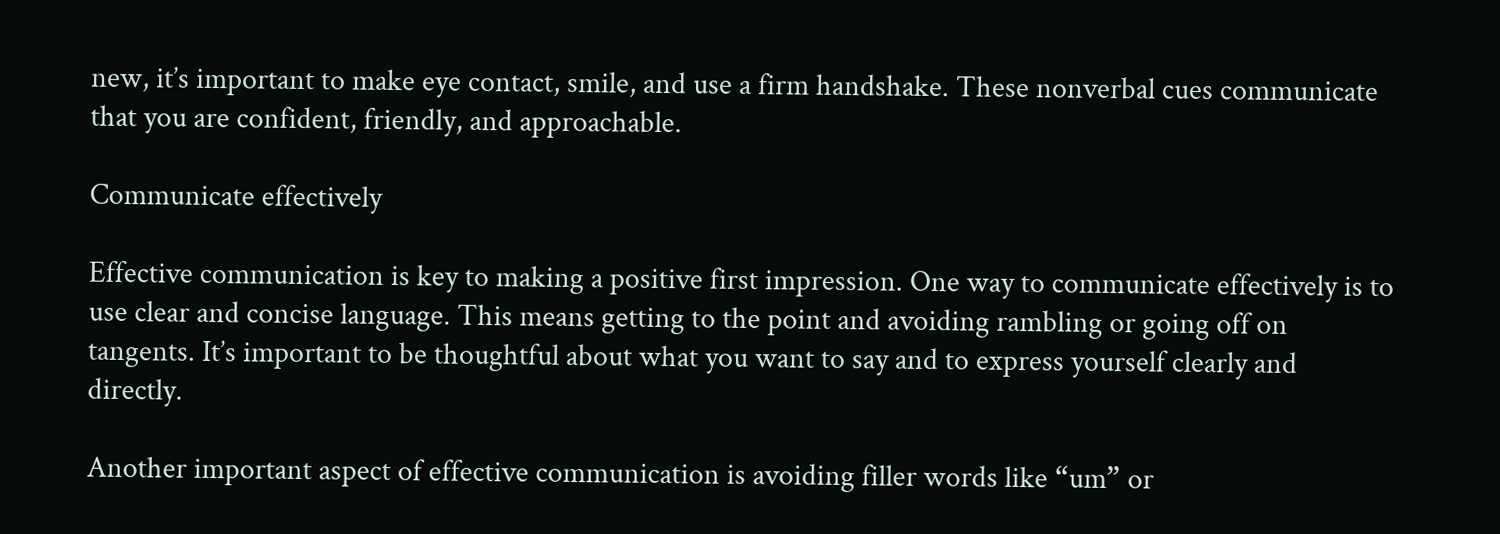new, it’s important to make eye contact, smile, and use a firm handshake. These nonverbal cues communicate that you are confident, friendly, and approachable.

Communicate effectively

Effective communication is key to making a positive first impression. One way to communicate effectively is to use clear and concise language. This means getting to the point and avoiding rambling or going off on tangents. It’s important to be thoughtful about what you want to say and to express yourself clearly and directly.

Another important aspect of effective communication is avoiding filler words like “um” or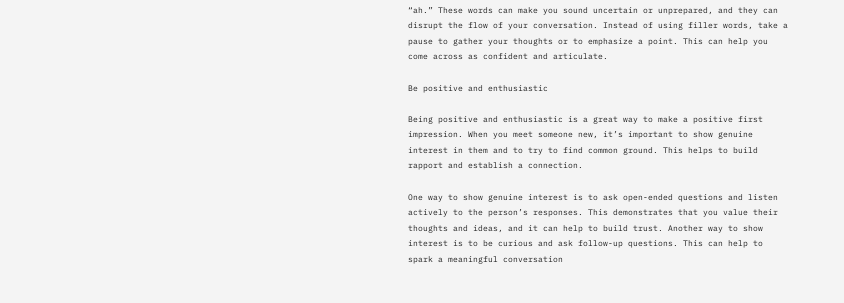“ah.” These words can make you sound uncertain or unprepared, and they can disrupt the flow of your conversation. Instead of using filler words, take a pause to gather your thoughts or to emphasize a point. This can help you come across as confident and articulate.

Be positive and enthusiastic

Being positive and enthusiastic is a great way to make a positive first impression. When you meet someone new, it’s important to show genuine interest in them and to try to find common ground. This helps to build rapport and establish a connection.

One way to show genuine interest is to ask open-ended questions and listen actively to the person’s responses. This demonstrates that you value their thoughts and ideas, and it can help to build trust. Another way to show interest is to be curious and ask follow-up questions. This can help to spark a meaningful conversation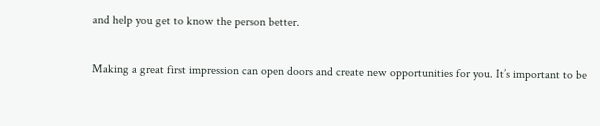and help you get to know the person better.


Making a great first impression can open doors and create new opportunities for you. It’s important to be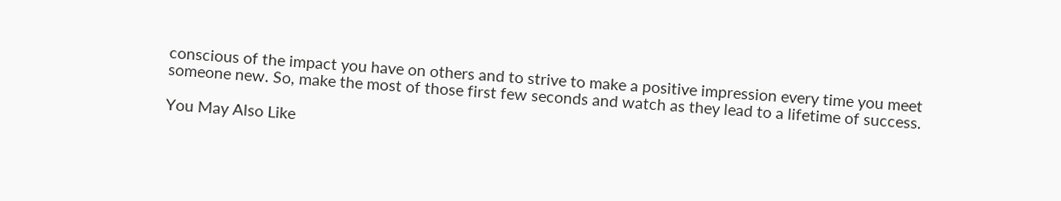conscious of the impact you have on others and to strive to make a positive impression every time you meet someone new. So, make the most of those first few seconds and watch as they lead to a lifetime of success.

You May Also Like